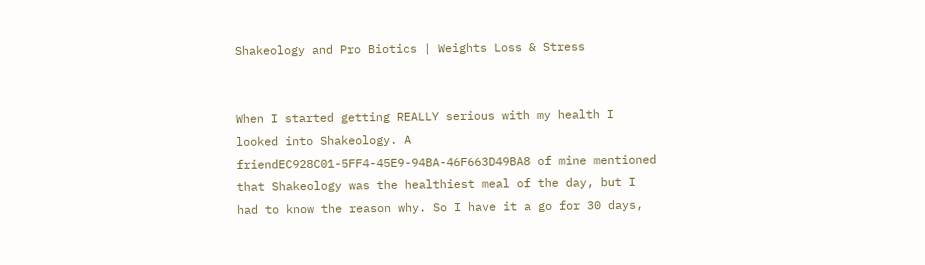Shakeology and Pro Biotics | Weights Loss & Stress


When I started getting REALLY serious with my health I looked into Shakeology. A friendEC928C01-5FF4-45E9-94BA-46F663D49BA8 of mine mentioned that Shakeology was the healthiest meal of the day, but I had to know the reason why. So I have it a go for 30 days,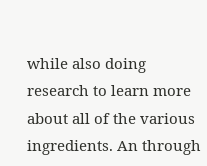while also doing research to learn more about all of the various ingredients. An through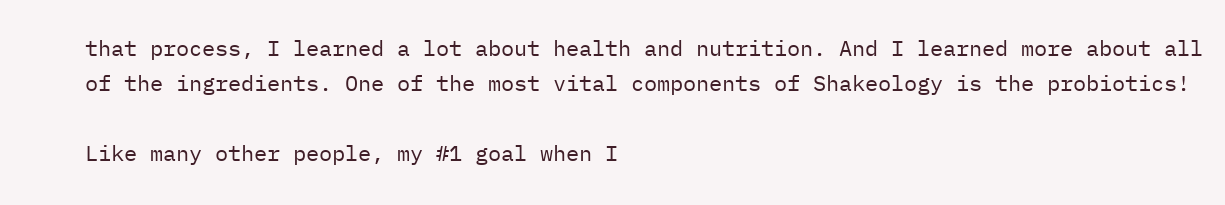that process, I learned a lot about health and nutrition. And I learned more about all of the ingredients. One of the most vital components of Shakeology is the probiotics!

Like many other people, my #1 goal when I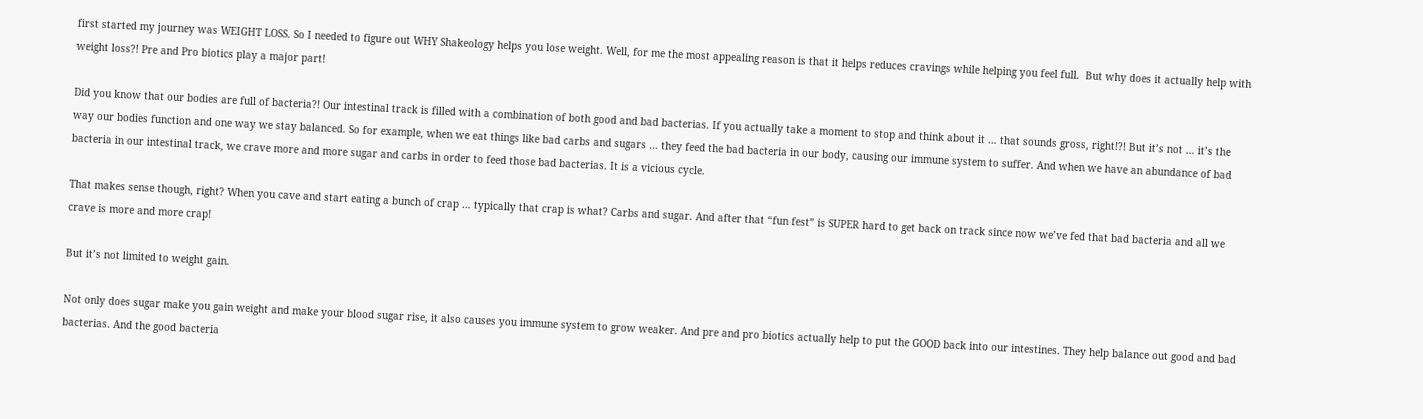first started my journey was WEIGHT LOSS. So I needed to figure out WHY Shakeology helps you lose weight. Well, for me the most appealing reason is that it helps reduces cravings while helping you feel full.  But why does it actually help with weight loss?! Pre and Pro biotics play a major part!

Did you know that our bodies are full of bacteria?! Our intestinal track is filled with a combination of both good and bad bacterias. If you actually take a moment to stop and think about it … that sounds gross, right!?! But it’s not … it’s the way our bodies function and one way we stay balanced. So for example, when we eat things like bad carbs and sugars … they feed the bad bacteria in our body, causing our immune system to suffer. And when we have an abundance of bad bacteria in our intestinal track, we crave more and more sugar and carbs in order to feed those bad bacterias. It is a vicious cycle.

That makes sense though, right? When you cave and start eating a bunch of crap … typically that crap is what? Carbs and sugar. And after that “fun fest” is SUPER hard to get back on track since now we’ve fed that bad bacteria and all we crave is more and more crap!

But it’s not limited to weight gain.

Not only does sugar make you gain weight and make your blood sugar rise, it also causes you immune system to grow weaker. And pre and pro biotics actually help to put the GOOD back into our intestines. They help balance out good and bad bacterias. And the good bacteria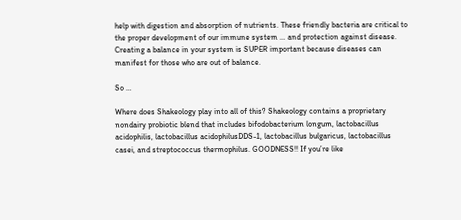help with digestion and absorption of nutrients. These friendly bacteria are critical to the proper development of our immune system … and protection against disease. Creating a balance in your system is SUPER important because diseases can manifest for those who are out of balance.

So …

Where does Shakeology play into all of this? Shakeology contains a proprietary nondairy probiotic blend that includes bifodobacterium longum, lactobacillus acidophilis, lactobacillus acidophilusDDS-1, lactobacillus bulgaricus, lactobacillus casei, and streptococcus thermophilus. GOODNESS!! If you’re like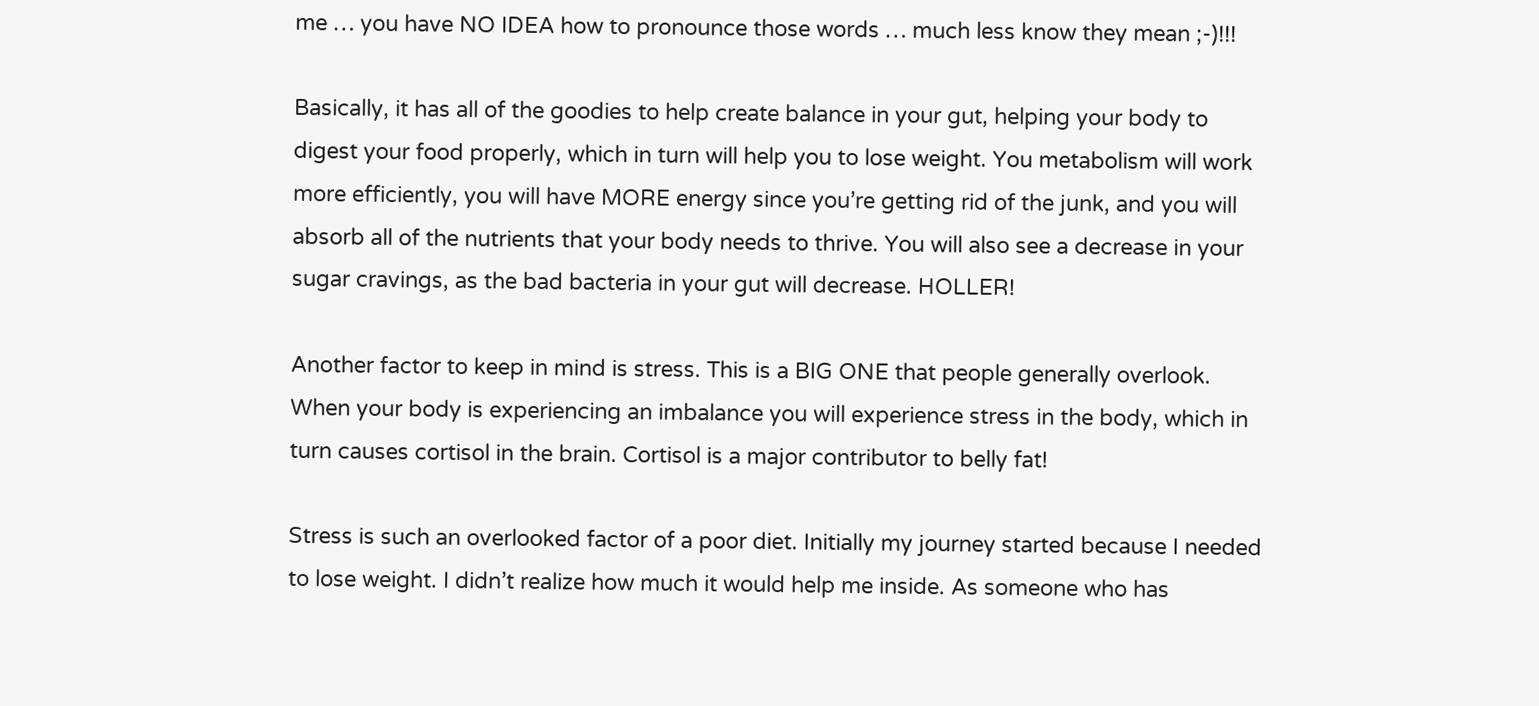me … you have NO IDEA how to pronounce those words … much less know they mean ;-)!!!

Basically, it has all of the goodies to help create balance in your gut, helping your body to digest your food properly, which in turn will help you to lose weight. You metabolism will work more efficiently, you will have MORE energy since you’re getting rid of the junk, and you will absorb all of the nutrients that your body needs to thrive. You will also see a decrease in your sugar cravings, as the bad bacteria in your gut will decrease. HOLLER!

Another factor to keep in mind is stress. This is a BIG ONE that people generally overlook. When your body is experiencing an imbalance you will experience stress in the body, which in turn causes cortisol in the brain. Cortisol is a major contributor to belly fat!

Stress is such an overlooked factor of a poor diet. Initially my journey started because I needed to lose weight. I didn’t realize how much it would help me inside. As someone who has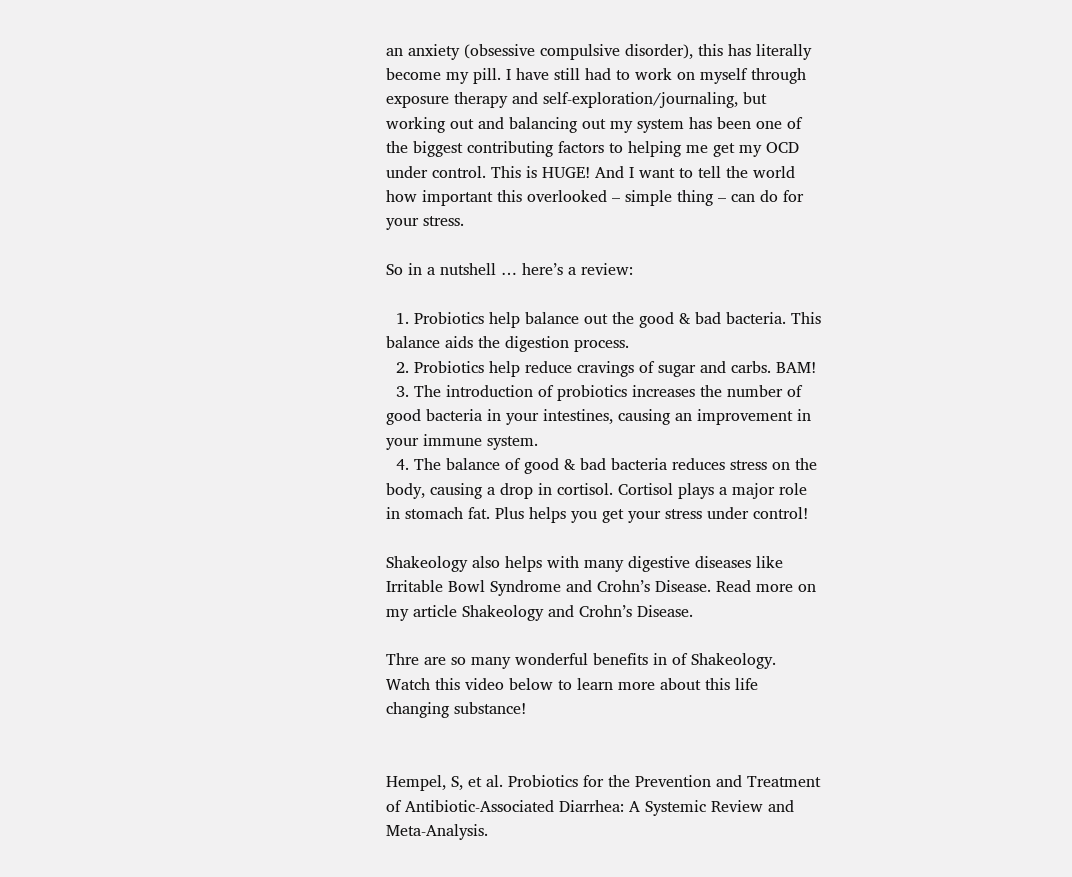an anxiety (obsessive compulsive disorder), this has literally become my pill. I have still had to work on myself through exposure therapy and self-exploration/journaling, but working out and balancing out my system has been one of the biggest contributing factors to helping me get my OCD under control. This is HUGE! And I want to tell the world how important this overlooked – simple thing – can do for your stress.

So in a nutshell … here’s a review:

  1. Probiotics help balance out the good & bad bacteria. This balance aids the digestion process.
  2. Probiotics help reduce cravings of sugar and carbs. BAM!
  3. The introduction of probiotics increases the number of good bacteria in your intestines, causing an improvement in your immune system.
  4. The balance of good & bad bacteria reduces stress on the body, causing a drop in cortisol. Cortisol plays a major role in stomach fat. Plus helps you get your stress under control!

Shakeology also helps with many digestive diseases like Irritable Bowl Syndrome and Crohn’s Disease. Read more on my article Shakeology and Crohn’s Disease.

Thre are so many wonderful benefits in of Shakeology. Watch this video below to learn more about this life changing substance!


Hempel, S, et al. Probiotics for the Prevention and Treatment of Antibiotic-Associated Diarrhea: A Systemic Review and Meta-Analysis.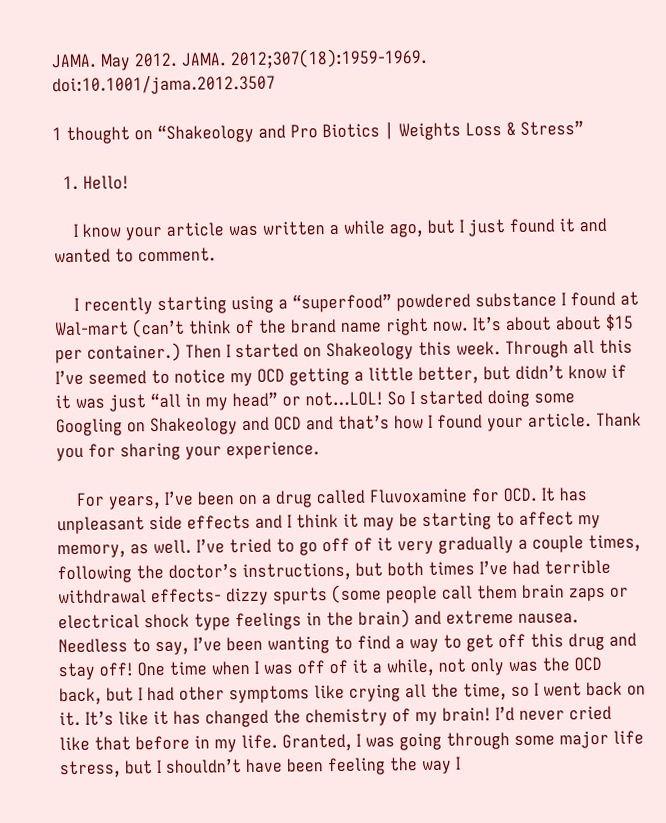JAMA. May 2012. JAMA. 2012;307(18):1959-1969. doi:10.1001/jama.2012.3507

1 thought on “Shakeology and Pro Biotics | Weights Loss & Stress”

  1. Hello!

    I know your article was written a while ago, but I just found it and wanted to comment.

    I recently starting using a “superfood” powdered substance I found at Wal-mart (can’t think of the brand name right now. It’s about about $15 per container.) Then I started on Shakeology this week. Through all this I’ve seemed to notice my OCD getting a little better, but didn’t know if it was just “all in my head” or not…LOL! So I started doing some Googling on Shakeology and OCD and that’s how I found your article. Thank you for sharing your experience.

    For years, I’ve been on a drug called Fluvoxamine for OCD. It has unpleasant side effects and I think it may be starting to affect my memory, as well. I’ve tried to go off of it very gradually a couple times, following the doctor’s instructions, but both times I’ve had terrible withdrawal effects- dizzy spurts (some people call them brain zaps or electrical shock type feelings in the brain) and extreme nausea. Needless to say, I’ve been wanting to find a way to get off this drug and stay off! One time when I was off of it a while, not only was the OCD back, but I had other symptoms like crying all the time, so I went back on it. It’s like it has changed the chemistry of my brain! I’d never cried like that before in my life. Granted, I was going through some major life stress, but I shouldn’t have been feeling the way I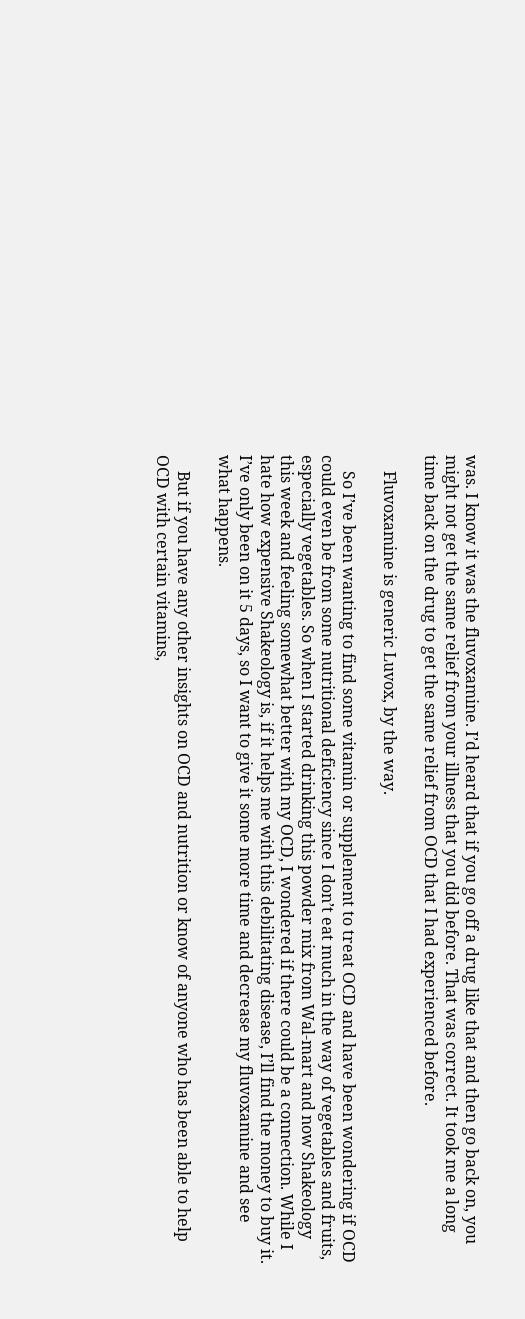was. I know it was the fluvoxamine. I’d heard that if you go off a drug like that and then go back on, you might not get the same relief from your illness that you did before. That was correct. It took me a long time back on the drug to get the same relief from OCD that I had experienced before.

    Fluvoxamine is generic Luvox, by the way.

    So I’ve been wanting to find some vitamin or supplement to treat OCD and have been wondering if OCD could even be from some nutritional deficiency since I don’t eat much in the way of vegetables and fruits, especially vegetables. So when I started drinking this powder mix from Wal-mart and now Shakeology this week and feeling somewhat better with my OCD, I wondered if there could be a connection. While I hate how expensive Shakeology is, if it helps me with this debilitating disease, I’ll find the money to buy it. I’ve only been on it 5 days, so I want to give it some more time and decrease my fluvoxamine and see what happens.

    But if you have any other insights on OCD and nutrition or know of anyone who has been able to help OCD with certain vitamins,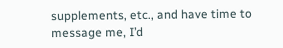supplements, etc., and have time to message me, I’d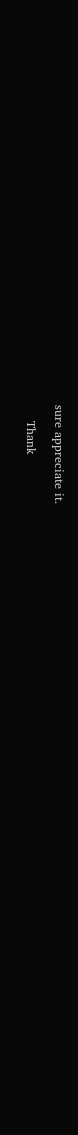sure appreciate it.

    Thank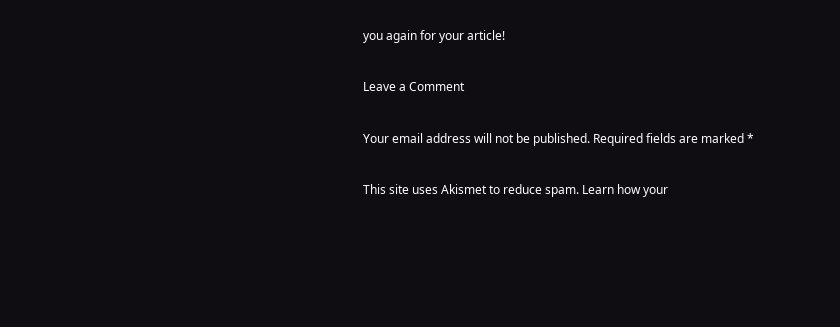you again for your article!

Leave a Comment

Your email address will not be published. Required fields are marked *

This site uses Akismet to reduce spam. Learn how your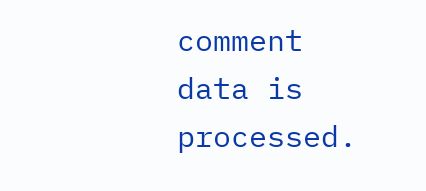comment data is processed.